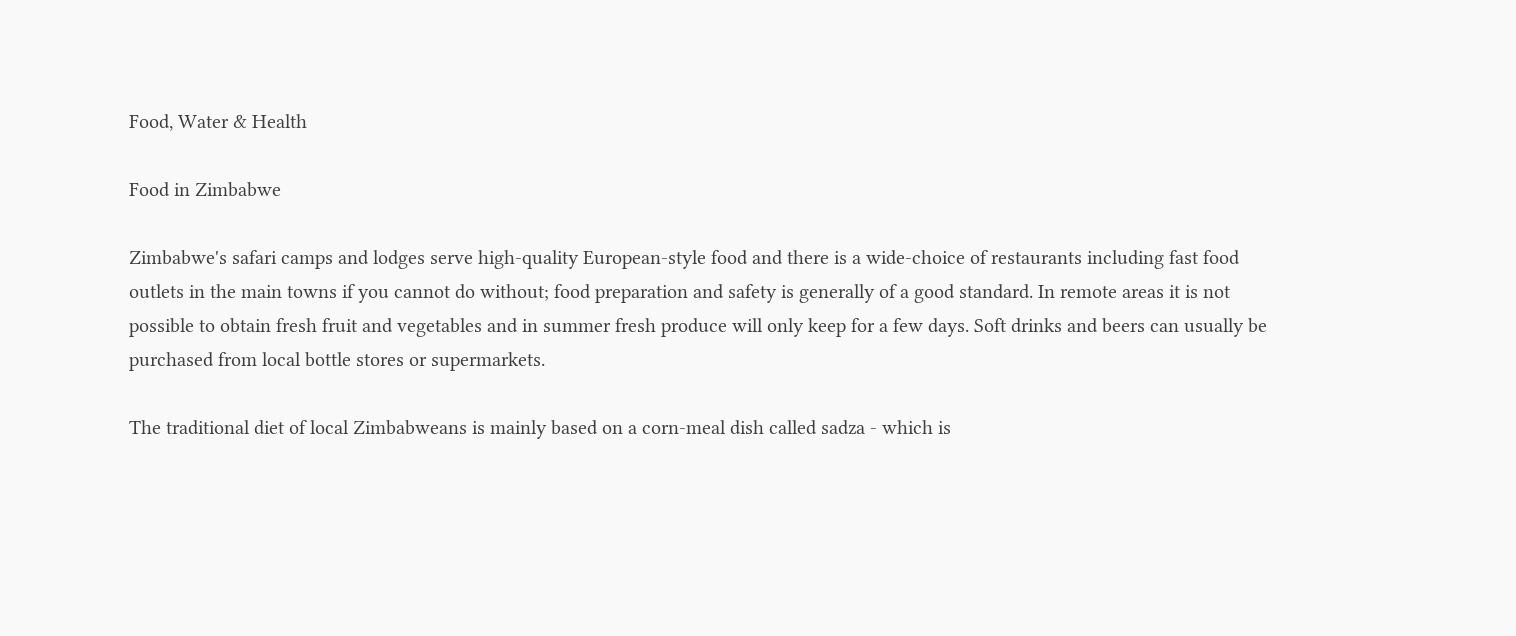Food, Water & Health

Food in Zimbabwe

Zimbabwe's safari camps and lodges serve high-quality European-style food and there is a wide-choice of restaurants including fast food outlets in the main towns if you cannot do without; food preparation and safety is generally of a good standard. In remote areas it is not possible to obtain fresh fruit and vegetables and in summer fresh produce will only keep for a few days. Soft drinks and beers can usually be purchased from local bottle stores or supermarkets.

The traditional diet of local Zimbabweans is mainly based on a corn-meal dish called sadza - which is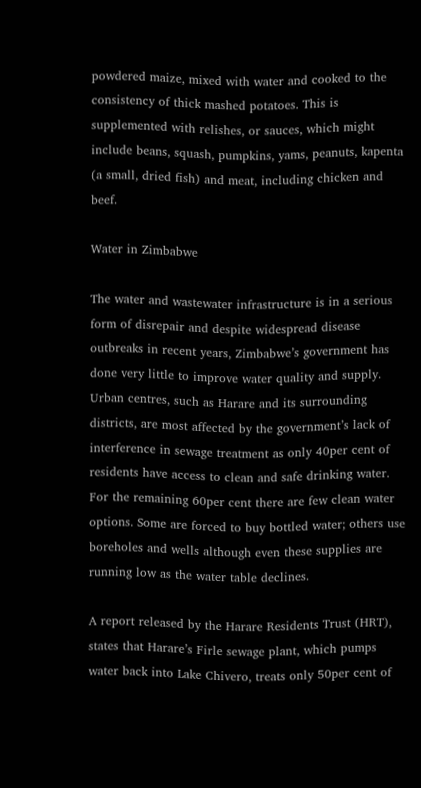powdered maize, mixed with water and cooked to the consistency of thick mashed potatoes. This is supplemented with relishes, or sauces, which might include beans, squash, pumpkins, yams, peanuts, kapenta (a small, dried fish) and meat, including chicken and beef.

Water in Zimbabwe

The water and wastewater infrastructure is in a serious form of disrepair and despite widespread disease outbreaks in recent years, Zimbabwe’s government has done very little to improve water quality and supply. Urban centres, such as Harare and its surrounding districts, are most affected by the government’s lack of interference in sewage treatment as only 40per cent of residents have access to clean and safe drinking water. For the remaining 60per cent there are few clean water options. Some are forced to buy bottled water; others use boreholes and wells although even these supplies are running low as the water table declines.

A report released by the Harare Residents Trust (HRT), states that Harare’s Firle sewage plant, which pumps water back into Lake Chivero, treats only 50per cent of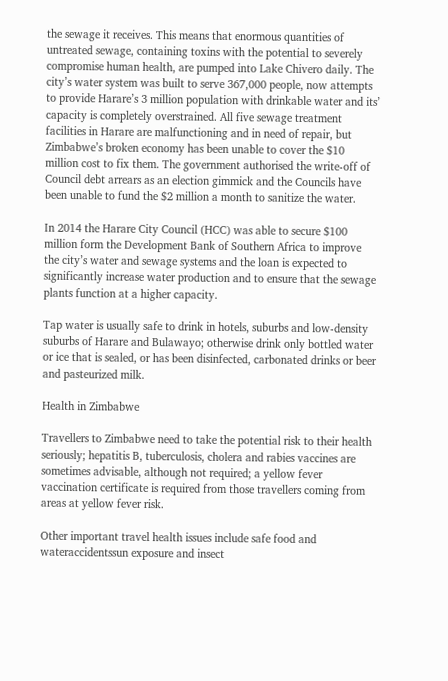the sewage it receives. This means that enormous quantities of untreated sewage, containing toxins with the potential to severely compromise human health, are pumped into Lake Chivero daily. The city’s water system was built to serve 367,000 people, now attempts to provide Harare’s 3 million population with drinkable water and its’ capacity is completely overstrained. All five sewage treatment facilities in Harare are malfunctioning and in need of repair, but Zimbabwe’s broken economy has been unable to cover the $10 million cost to fix them. The government authorised the write-off of Council debt arrears as an election gimmick and the Councils have been unable to fund the $2 million a month to sanitize the water.

In 2014 the Harare City Council (HCC) was able to secure $100 million form the Development Bank of Southern Africa to improve the city’s water and sewage systems and the loan is expected to significantly increase water production and to ensure that the sewage plants function at a higher capacity.

Tap water is usually safe to drink in hotels, suburbs and low-density suburbs of Harare and Bulawayo; otherwise drink only bottled water or ice that is sealed, or has been disinfected, carbonated drinks or beer and pasteurized milk.

Health in Zimbabwe

Travellers to Zimbabwe need to take the potential risk to their health seriously; hepatitis B, tuberculosis, cholera and rabies vaccines are sometimes advisable, although not required; a yellow fever vaccination certificate is required from those travellers coming from areas at yellow fever risk.

Other important travel health issues include safe food and wateraccidentssun exposure and insect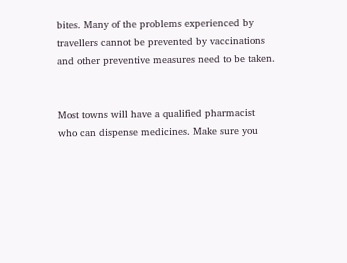bites. Many of the problems experienced by travellers cannot be prevented by vaccinations and other preventive measures need to be taken.


Most towns will have a qualified pharmacist who can dispense medicines. Make sure you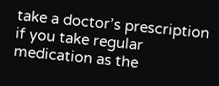take a doctor’s prescription if you take regular medication as the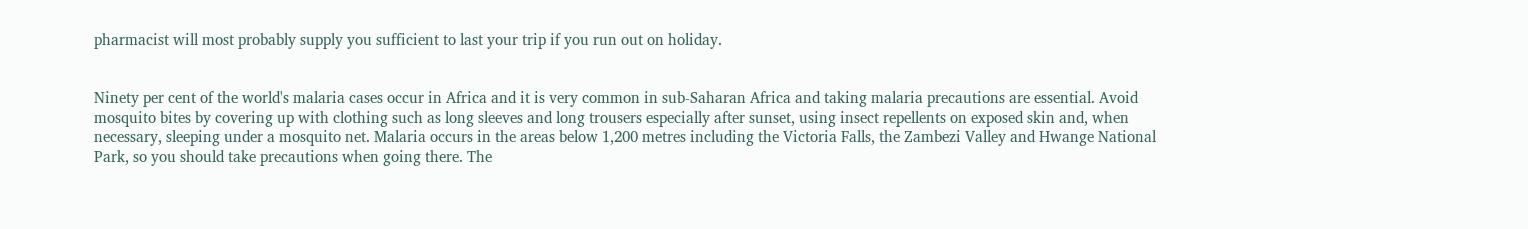pharmacist will most probably supply you sufficient to last your trip if you run out on holiday.


Ninety per cent of the world's malaria cases occur in Africa and it is very common in sub-Saharan Africa and taking malaria precautions are essential. Avoid mosquito bites by covering up with clothing such as long sleeves and long trousers especially after sunset, using insect repellents on exposed skin and, when necessary, sleeping under a mosquito net. Malaria occurs in the areas below 1,200 metres including the Victoria Falls, the Zambezi Valley and Hwange National Park, so you should take precautions when going there. The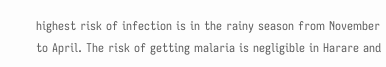highest risk of infection is in the rainy season from November to April. The risk of getting malaria is negligible in Harare and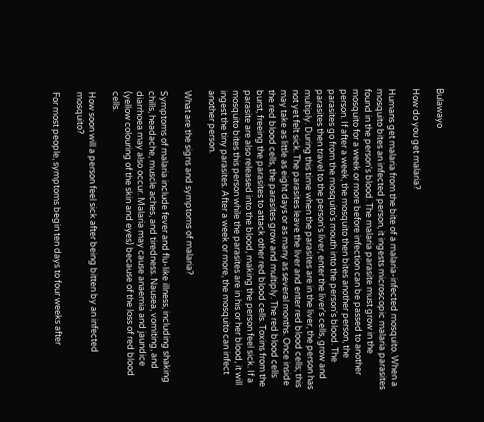Bulawayo

How do you get malaria?

Humans get malaria from the bite of a malaria-infected mosquito. When a mosquito bites an infected person, it ingests microscopic malaria parasites found in the person's blood. The malaria parasite must grow in the mosquito for a week or more before infection can be passed to another person. If after a week, the mosquito then bites another person, the parasites go from the mosquito's mouth into the person's blood. The parasites then travel to the person's liver, enter the liver's cells, grow and multiply. During this time when the parasites are in the liver, the person has not yet felt sick. The parasites leave the liver and enter red blood cells; this may take as little as eight days or as many as several months. Once inside the red blood cells, the parasites grow and multiply. The red blood cells burst, freeing the parasites to attack other red blood cells. Toxins from the parasite are also released into the blood, making the person feel sick. If a mosquito bites this person while the parasites are in his or her blood, it will ingest the tiny parasites. After a week or more, the mosquito can infect another person.

What are the signs and symptoms of malaria?

Symptoms of malaria include fever and flu-like illness, including shaking chills, headache, muscle aches, and tiredness. Nausea, vomiting, and diarrhoea may also occur. Malaria may cause anaemia and jaundice (yellow colouring of the skin and eyes) because of the loss of red blood cells.

How soon will a person feel sick after being bitten by an infected mosquito?

For most people, symptoms begin ten days to four weeks after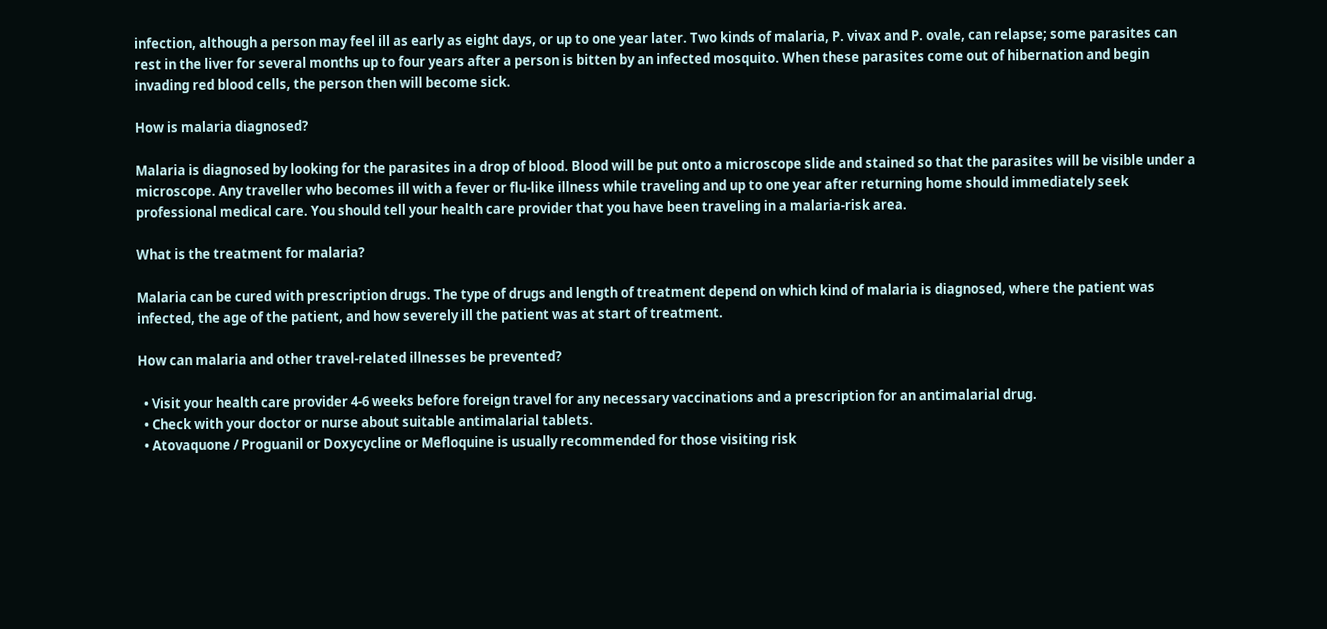infection, although a person may feel ill as early as eight days, or up to one year later. Two kinds of malaria, P. vivax and P. ovale, can relapse; some parasites can rest in the liver for several months up to four years after a person is bitten by an infected mosquito. When these parasites come out of hibernation and begin invading red blood cells, the person then will become sick.

How is malaria diagnosed?

Malaria is diagnosed by looking for the parasites in a drop of blood. Blood will be put onto a microscope slide and stained so that the parasites will be visible under a microscope. Any traveller who becomes ill with a fever or flu-like illness while traveling and up to one year after returning home should immediately seek professional medical care. You should tell your health care provider that you have been traveling in a malaria-risk area.

What is the treatment for malaria?

Malaria can be cured with prescription drugs. The type of drugs and length of treatment depend on which kind of malaria is diagnosed, where the patient was infected, the age of the patient, and how severely ill the patient was at start of treatment.

How can malaria and other travel-related illnesses be prevented?

  • Visit your health care provider 4-6 weeks before foreign travel for any necessary vaccinations and a prescription for an antimalarial drug.
  • Check with your doctor or nurse about suitable antimalarial tablets.
  • Atovaquone / Proguanil or Doxycycline or Mefloquine is usually recommended for those visiting risk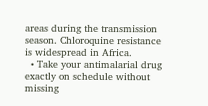areas during the transmission season. Chloroquine resistance is widespread in Africa.
  • Take your antimalarial drug exactly on schedule without missing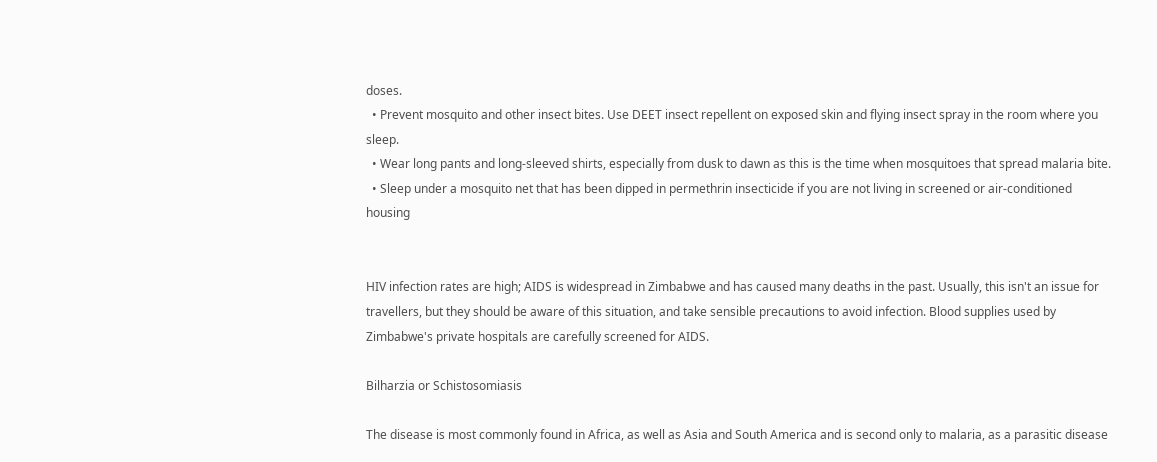doses.
  • Prevent mosquito and other insect bites. Use DEET insect repellent on exposed skin and flying insect spray in the room where you sleep.
  • Wear long pants and long-sleeved shirts, especially from dusk to dawn as this is the time when mosquitoes that spread malaria bite.
  • Sleep under a mosquito net that has been dipped in permethrin insecticide if you are not living in screened or air-conditioned housing


HIV infection rates are high; AIDS is widespread in Zimbabwe and has caused many deaths in the past. Usually, this isn't an issue for travellers, but they should be aware of this situation, and take sensible precautions to avoid infection. Blood supplies used by Zimbabwe's private hospitals are carefully screened for AIDS.

Bilharzia or Schistosomiasis

The disease is most commonly found in Africa, as well as Asia and South America and is second only to malaria, as a parasitic disease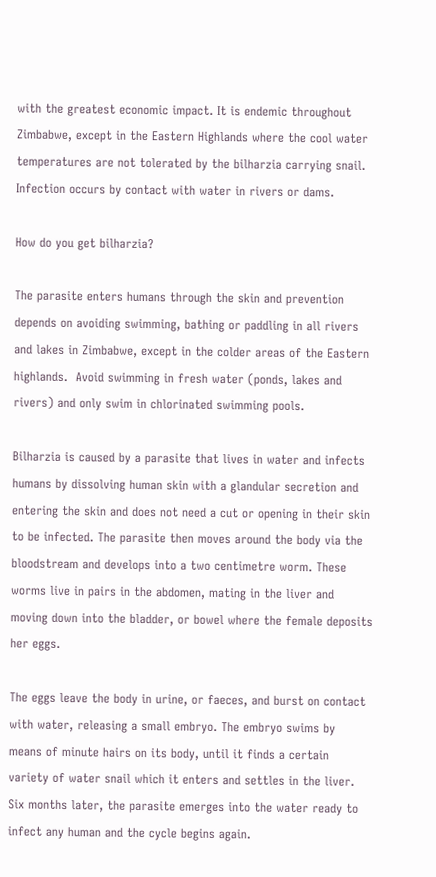with the greatest economic impact. It is endemic throughout Zimbabwe, except in the Eastern Highlands where the cool water temperatures are not tolerated by the bilharzia carrying snail. Infection occurs by contact with water in rivers or dams.

How do you get bilharzia?

The parasite enters humans through the skin and prevention depends on avoiding swimming, bathing or paddling in all rivers and lakes in Zimbabwe, except in the colder areas of the Eastern highlands.  Avoid swimming in fresh water (ponds, lakes and rivers) and only swim in chlorinated swimming pools.

Bilharzia is caused by a parasite that lives in water and infects humans by dissolving human skin with a glandular secretion and entering the skin and does not need a cut or opening in their skin to be infected. The parasite then moves around the body via the bloodstream and develops into a two centimetre worm. These worms live in pairs in the abdomen, mating in the liver and moving down into the bladder, or bowel where the female deposits her eggs.

The eggs leave the body in urine, or faeces, and burst on contact with water, releasing a small embryo. The embryo swims by means of minute hairs on its body, until it finds a certain variety of water snail which it enters and settles in the liver. Six months later, the parasite emerges into the water ready to infect any human and the cycle begins again.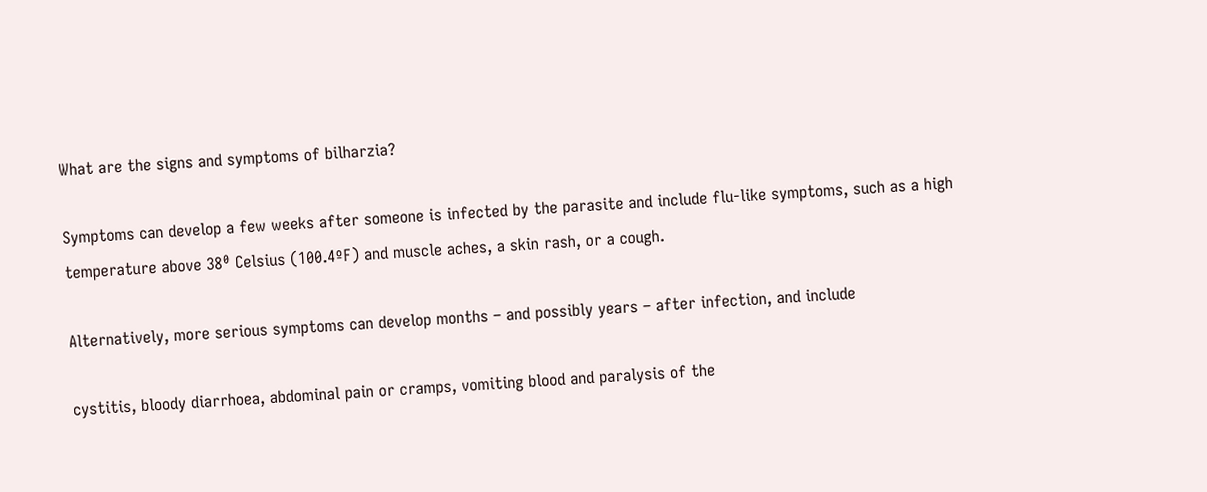What are the signs and symptoms of bilharzia?

Symptoms can develop a few weeks after someone is infected by the parasite and include flu-like symptoms, such as a high temperature above 38⁰ Celsius (100.4ºF) and muscle aches, a skin rash, or a cough.

Alternatively, more serious symptoms can develop months – and possibly years – after infection, and include

cystitis, bloody diarrhoea, abdominal pain or cramps, vomiting blood and paralysis of the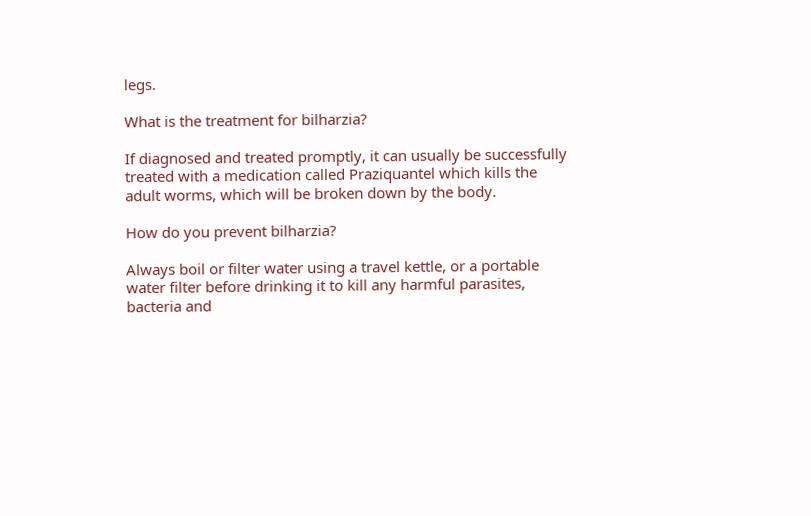legs.

What is the treatment for bilharzia?

If diagnosed and treated promptly, it can usually be successfully treated with a medication called Praziquantel which kills the adult worms, which will be broken down by the body.

How do you prevent bilharzia?

Always boil or filter water using a travel kettle, or a portable water filter before drinking it to kill any harmful parasites, bacteria and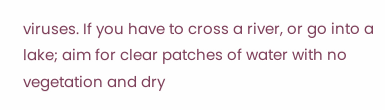viruses. If you have to cross a river, or go into a lake; aim for clear patches of water with no vegetation and dry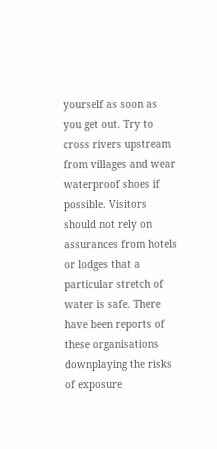yourself as soon as you get out. Try to cross rivers upstream from villages and wear waterproof shoes if possible. Visitors should not rely on assurances from hotels or lodges that a particular stretch of water is safe. There have been reports of these organisations downplaying the risks of exposure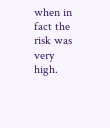when in fact the risk was very high.